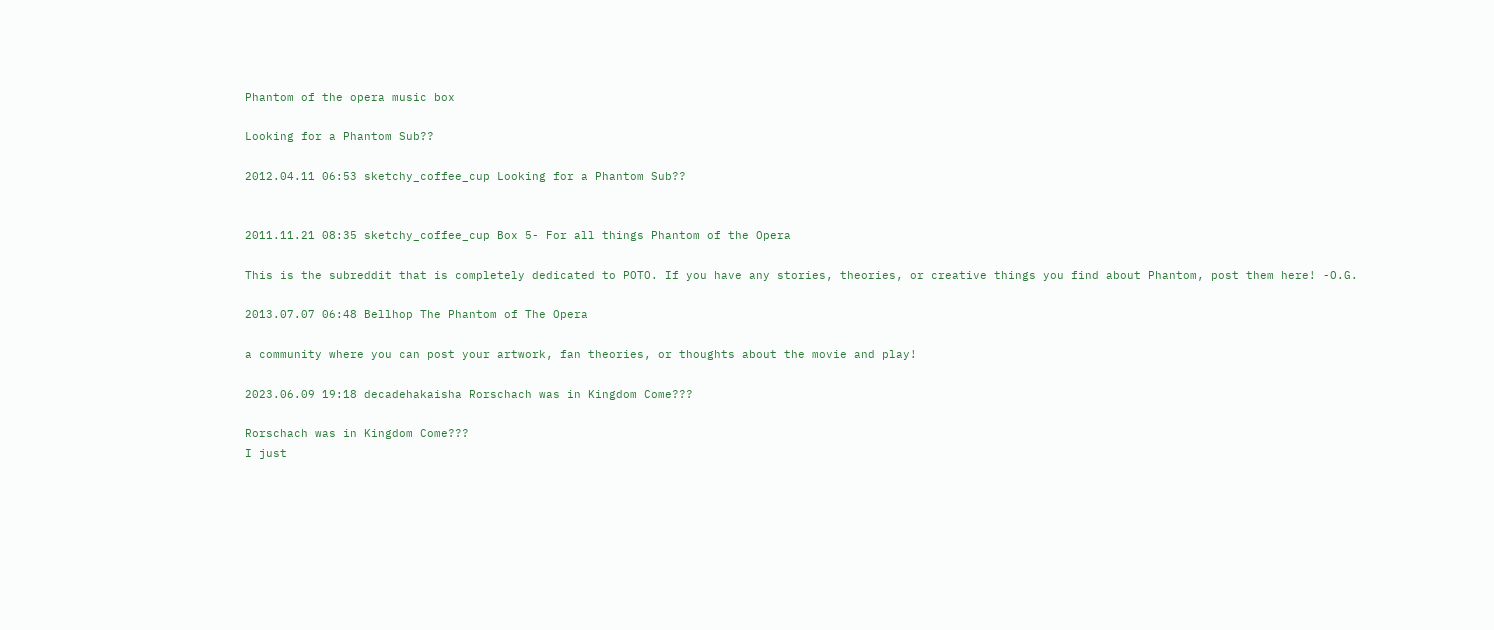Phantom of the opera music box

Looking for a Phantom Sub??

2012.04.11 06:53 sketchy_coffee_cup Looking for a Phantom Sub??


2011.11.21 08:35 sketchy_coffee_cup Box 5- For all things Phantom of the Opera

This is the subreddit that is completely dedicated to POTO. If you have any stories, theories, or creative things you find about Phantom, post them here! -O.G.

2013.07.07 06:48 Bellhop The Phantom of The Opera

a community where you can post your artwork, fan theories, or thoughts about the movie and play!

2023.06.09 19:18 decadehakaisha Rorschach was in Kingdom Come???

Rorschach was in Kingdom Come???
I just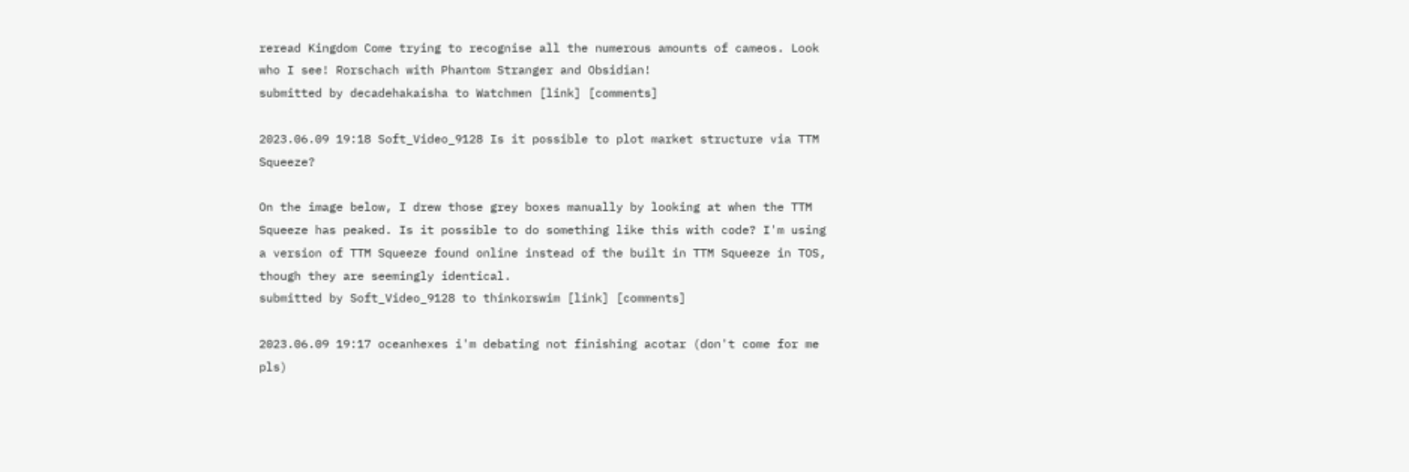reread Kingdom Come trying to recognise all the numerous amounts of cameos. Look who I see! Rorschach with Phantom Stranger and Obsidian!
submitted by decadehakaisha to Watchmen [link] [comments]

2023.06.09 19:18 Soft_Video_9128 Is it possible to plot market structure via TTM Squeeze?

On the image below, I drew those grey boxes manually by looking at when the TTM Squeeze has peaked. Is it possible to do something like this with code? I'm using a version of TTM Squeeze found online instead of the built in TTM Squeeze in TOS, though they are seemingly identical.
submitted by Soft_Video_9128 to thinkorswim [link] [comments]

2023.06.09 19:17 oceanhexes i'm debating not finishing acotar (don't come for me pls)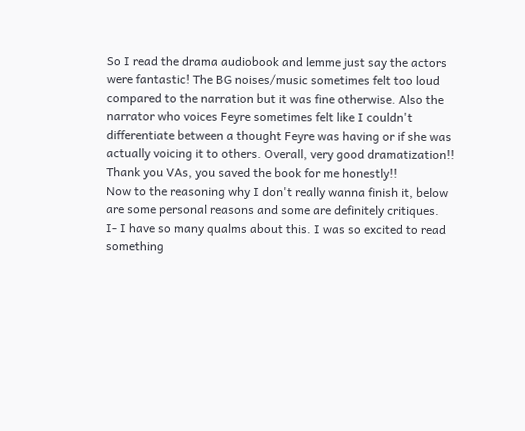So I read the drama audiobook and lemme just say the actors were fantastic! The BG noises/music sometimes felt too loud compared to the narration but it was fine otherwise. Also the narrator who voices Feyre sometimes felt like I couldn't differentiate between a thought Feyre was having or if she was actually voicing it to others. Overall, very good dramatization!! Thank you VAs, you saved the book for me honestly!!
Now to the reasoning why I don't really wanna finish it, below are some personal reasons and some are definitely critiques.
I- I have so many qualms about this. I was so excited to read something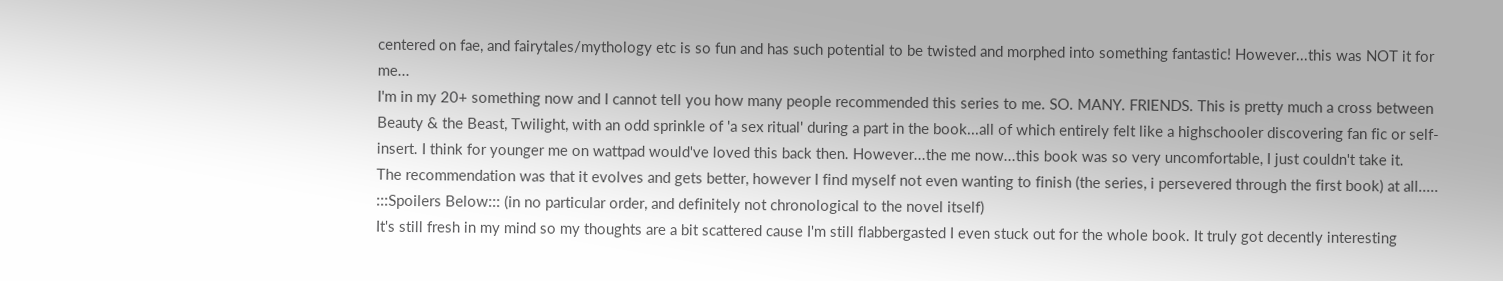centered on fae, and fairytales/mythology etc is so fun and has such potential to be twisted and morphed into something fantastic! However...this was NOT it for me...
I'm in my 20+ something now and I cannot tell you how many people recommended this series to me. SO. MANY. FRIENDS. This is pretty much a cross between Beauty & the Beast, Twilight, with an odd sprinkle of 'a sex ritual' during a part in the book...all of which entirely felt like a highschooler discovering fan fic or self-insert. I think for younger me on wattpad would've loved this back then. However...the me now...this book was so very uncomfortable, I just couldn't take it.
The recommendation was that it evolves and gets better, however I find myself not even wanting to finish (the series, i persevered through the first book) at all.....
:::Spoilers Below::: (in no particular order, and definitely not chronological to the novel itself)
It's still fresh in my mind so my thoughts are a bit scattered cause I'm still flabbergasted I even stuck out for the whole book. It truly got decently interesting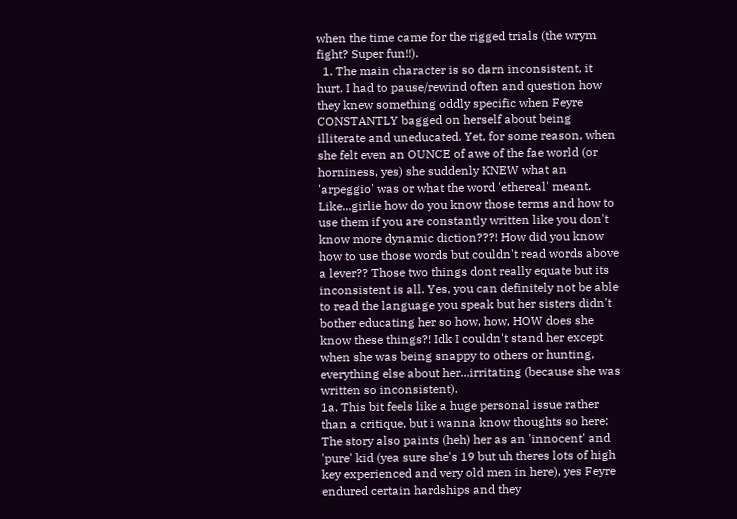when the time came for the rigged trials (the wrym fight? Super fun!!).
  1. The main character is so darn inconsistent, it hurt. I had to pause/rewind often and question how they knew something oddly specific when Feyre CONSTANTLY bagged on herself about being illiterate and uneducated. Yet, for some reason, when she felt even an OUNCE of awe of the fae world (or horniness, yes) she suddenly KNEW what an 'arpeggio' was or what the word 'ethereal' meant. Like...girlie how do you know those terms and how to use them if you are constantly written like you don't know more dynamic diction???! How did you know how to use those words but couldn't read words above a lever?? Those two things dont really equate but its inconsistent is all. Yes, you can definitely not be able to read the language you speak but her sisters didn't bother educating her so how, how, HOW does she know these things?! Idk I couldn't stand her except when she was being snappy to others or hunting, everything else about her...irritating (because she was written so inconsistent).
1a. This bit feels like a huge personal issue rather than a critique, but i wanna know thoughts so here: The story also paints (heh) her as an 'innocent' and 'pure' kid (yea sure she's 19 but uh theres lots of high key experienced and very old men in here), yes Feyre endured certain hardships and they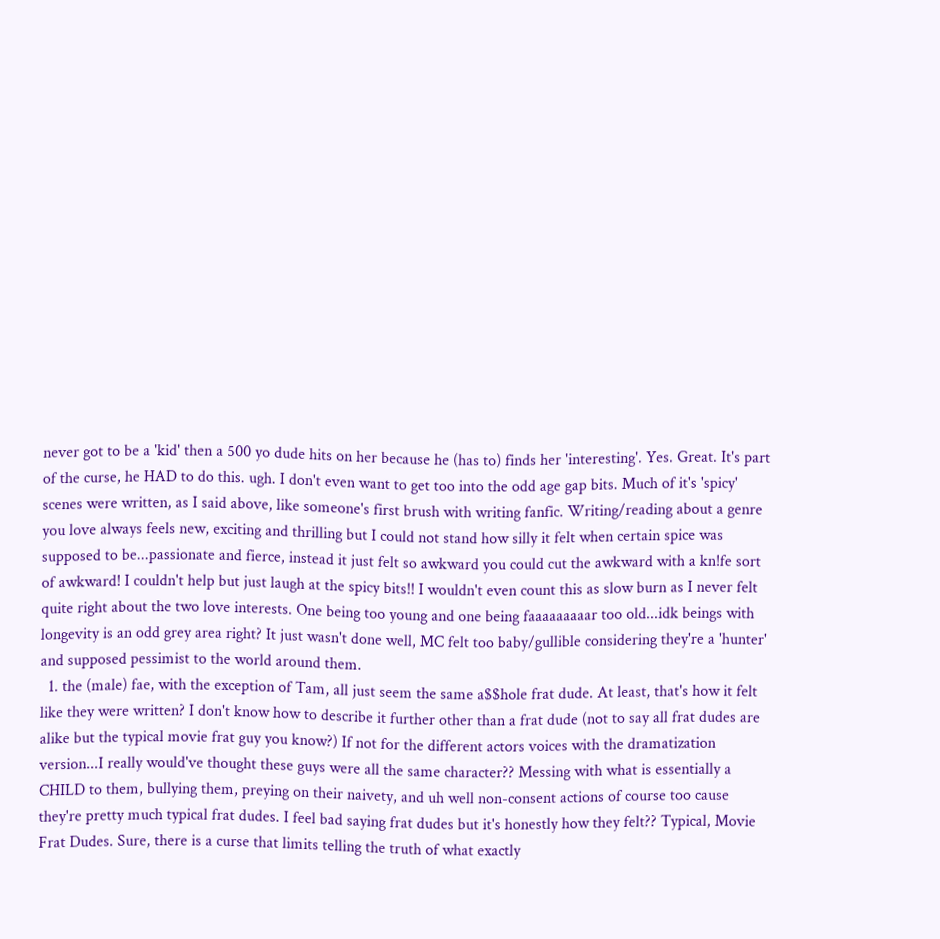never got to be a 'kid' then a 500 yo dude hits on her because he (has to) finds her 'interesting'. Yes. Great. It's part of the curse, he HAD to do this. ugh. I don't even want to get too into the odd age gap bits. Much of it's 'spicy' scenes were written, as I said above, like someone's first brush with writing fanfic. Writing/reading about a genre you love always feels new, exciting and thrilling but I could not stand how silly it felt when certain spice was supposed to be...passionate and fierce, instead it just felt so awkward you could cut the awkward with a kn!fe sort of awkward! I couldn't help but just laugh at the spicy bits!! I wouldn't even count this as slow burn as I never felt quite right about the two love interests. One being too young and one being faaaaaaaaar too old...idk beings with longevity is an odd grey area right? It just wasn't done well, MC felt too baby/gullible considering they're a 'hunter' and supposed pessimist to the world around them.
  1. the (male) fae, with the exception of Tam, all just seem the same a$$hole frat dude. At least, that's how it felt like they were written? I don't know how to describe it further other than a frat dude (not to say all frat dudes are alike but the typical movie frat guy you know?) If not for the different actors voices with the dramatization version...I really would've thought these guys were all the same character?? Messing with what is essentially a CHILD to them, bullying them, preying on their naivety, and uh well non-consent actions of course too cause they're pretty much typical frat dudes. I feel bad saying frat dudes but it's honestly how they felt?? Typical, Movie Frat Dudes. Sure, there is a curse that limits telling the truth of what exactly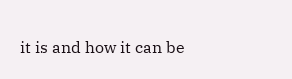it is and how it can be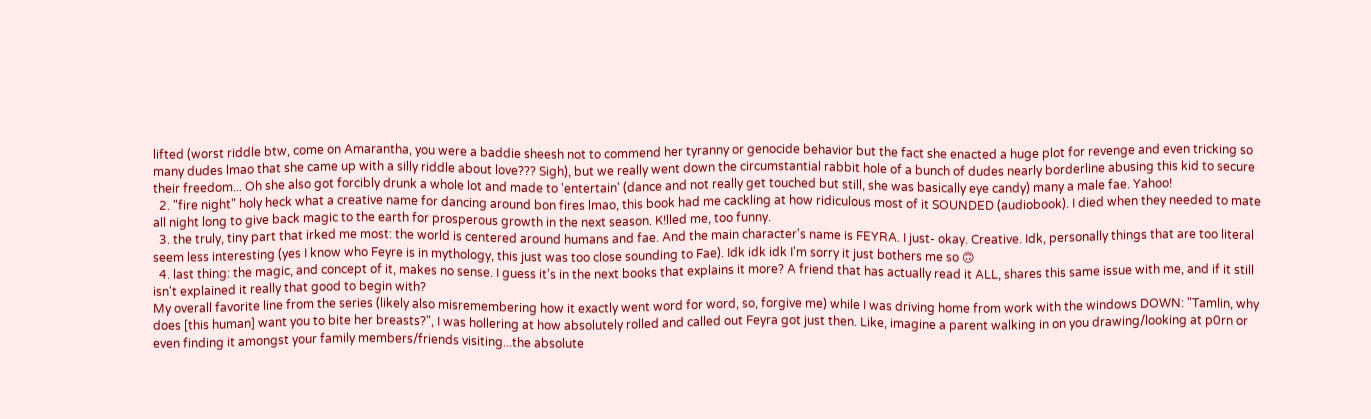lifted (worst riddle btw, come on Amarantha, you were a baddie sheesh not to commend her tyranny or genocide behavior but the fact she enacted a huge plot for revenge and even tricking so many dudes lmao that she came up with a silly riddle about love??? Sigh), but we really went down the circumstantial rabbit hole of a bunch of dudes nearly borderline abusing this kid to secure their freedom... Oh she also got forcibly drunk a whole lot and made to 'entertain' (dance and not really get touched but still, she was basically eye candy) many a male fae. Yahoo!
  2. "fire night" holy heck what a creative name for dancing around bon fires lmao, this book had me cackling at how ridiculous most of it SOUNDED (audiobook). I died when they needed to mate all night long to give back magic to the earth for prosperous growth in the next season. K!lled me, too funny.
  3. the truly, tiny part that irked me most: the world is centered around humans and fae. And the main character's name is FEYRA. I just- okay. Creative. Idk, personally things that are too literal seem less interesting (yes I know who Feyre is in mythology, this just was too close sounding to Fae). Idk idk idk I'm sorry it just bothers me so 🙃
  4. last thing: the magic, and concept of it, makes no sense. I guess it's in the next books that explains it more? A friend that has actually read it ALL, shares this same issue with me, and if it still isn't explained it really that good to begin with?
My overall favorite line from the series (likely also misremembering how it exactly went word for word, so, forgive me) while I was driving home from work with the windows DOWN: "Tamlin, why does [this human] want you to bite her breasts?", I was hollering at how absolutely rolled and called out Feyra got just then. Like, imagine a parent walking in on you drawing/looking at p0rn or even finding it amongst your family members/friends visiting...the absolute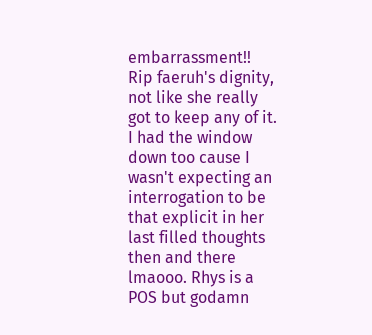embarrassment!! Rip faeruh's dignity, not like she really got to keep any of it. I had the window down too cause I wasn't expecting an interrogation to be that explicit in her last filled thoughts then and there lmaooo. Rhys is a POS but godamn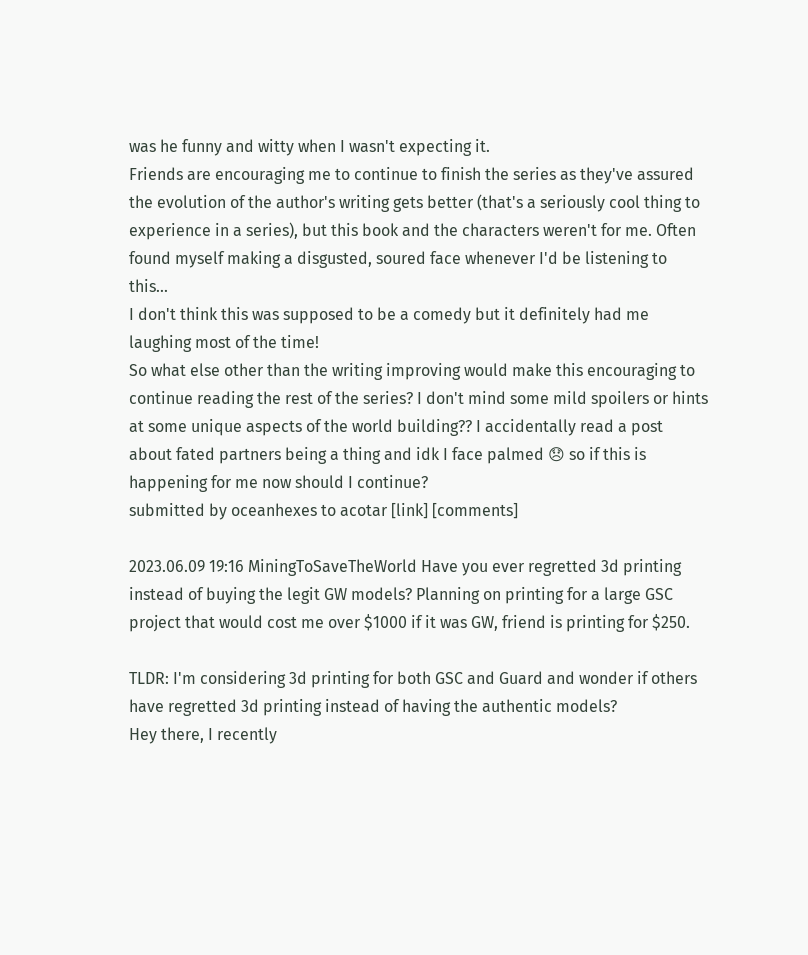was he funny and witty when I wasn't expecting it.
Friends are encouraging me to continue to finish the series as they've assured the evolution of the author's writing gets better (that's a seriously cool thing to experience in a series), but this book and the characters weren't for me. Often found myself making a disgusted, soured face whenever I'd be listening to this...
I don't think this was supposed to be a comedy but it definitely had me laughing most of the time!
So what else other than the writing improving would make this encouraging to continue reading the rest of the series? I don't mind some mild spoilers or hints at some unique aspects of the world building?? I accidentally read a post about fated partners being a thing and idk I face palmed 😞 so if this is happening for me now should I continue?
submitted by oceanhexes to acotar [link] [comments]

2023.06.09 19:16 MiningToSaveTheWorld Have you ever regretted 3d printing instead of buying the legit GW models? Planning on printing for a large GSC project that would cost me over $1000 if it was GW, friend is printing for $250.

TLDR: I'm considering 3d printing for both GSC and Guard and wonder if others have regretted 3d printing instead of having the authentic models?
Hey there, I recently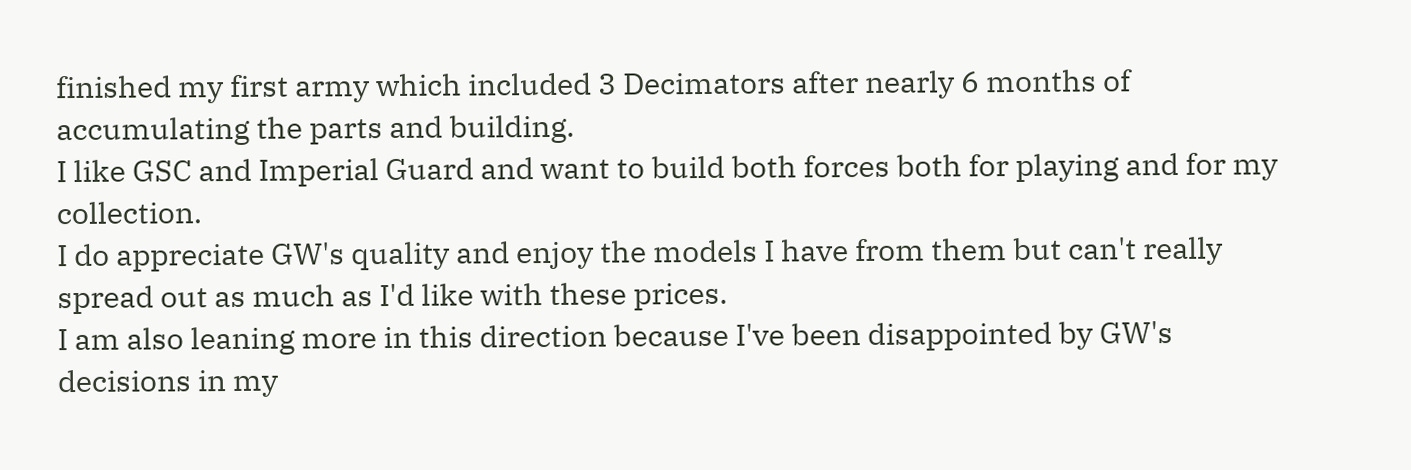finished my first army which included 3 Decimators after nearly 6 months of accumulating the parts and building.
I like GSC and Imperial Guard and want to build both forces both for playing and for my collection.
I do appreciate GW's quality and enjoy the models I have from them but can't really spread out as much as I'd like with these prices.
I am also leaning more in this direction because I've been disappointed by GW's decisions in my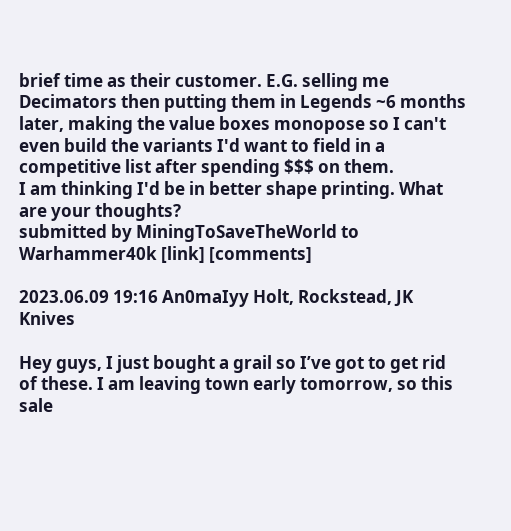brief time as their customer. E.G. selling me Decimators then putting them in Legends ~6 months later, making the value boxes monopose so I can't even build the variants I'd want to field in a competitive list after spending $$$ on them.
I am thinking I'd be in better shape printing. What are your thoughts?
submitted by MiningToSaveTheWorld to Warhammer40k [link] [comments]

2023.06.09 19:16 An0maIyy Holt, Rockstead, JK Knives

Hey guys, I just bought a grail so I’ve got to get rid of these. I am leaving town early tomorrow, so this sale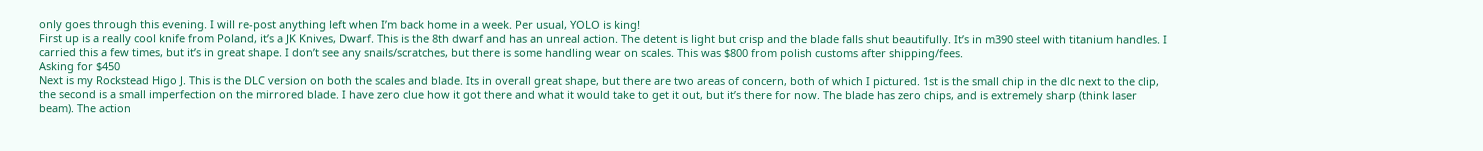only goes through this evening. I will re-post anything left when I’m back home in a week. Per usual, YOLO is king!
First up is a really cool knife from Poland, it’s a JK Knives, Dwarf. This is the 8th dwarf and has an unreal action. The detent is light but crisp and the blade falls shut beautifully. It’s in m390 steel with titanium handles. I carried this a few times, but it’s in great shape. I don’t see any snails/scratches, but there is some handling wear on scales. This was $800 from polish customs after shipping/fees.
Asking for $450
Next is my Rockstead Higo J. This is the DLC version on both the scales and blade. Its in overall great shape, but there are two areas of concern, both of which I pictured. 1st is the small chip in the dlc next to the clip, the second is a small imperfection on the mirrored blade. I have zero clue how it got there and what it would take to get it out, but it’s there for now. The blade has zero chips, and is extremely sharp (think laser beam). The action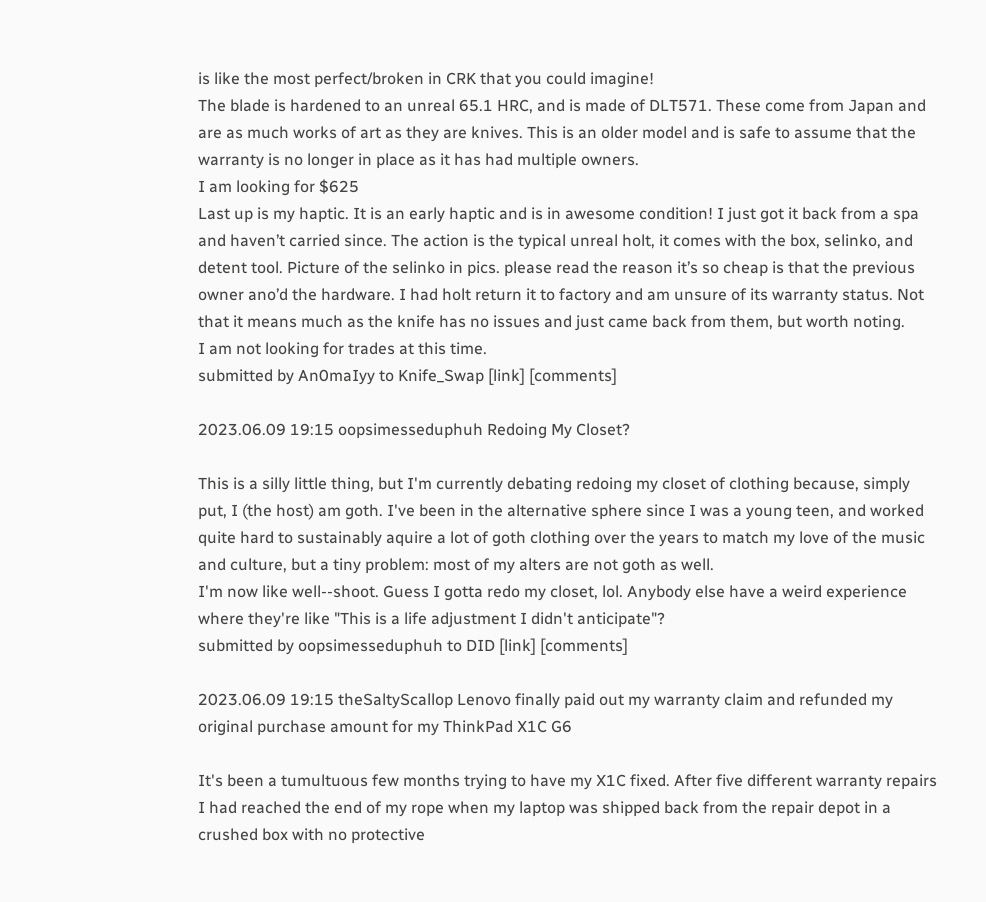is like the most perfect/broken in CRK that you could imagine!
The blade is hardened to an unreal 65.1 HRC, and is made of DLT571. These come from Japan and are as much works of art as they are knives. This is an older model and is safe to assume that the warranty is no longer in place as it has had multiple owners.
I am looking for $625
Last up is my haptic. It is an early haptic and is in awesome condition! I just got it back from a spa and haven’t carried since. The action is the typical unreal holt, it comes with the box, selinko, and detent tool. Picture of the selinko in pics. please read the reason it’s so cheap is that the previous owner ano’d the hardware. I had holt return it to factory and am unsure of its warranty status. Not that it means much as the knife has no issues and just came back from them, but worth noting.
I am not looking for trades at this time.
submitted by An0maIyy to Knife_Swap [link] [comments]

2023.06.09 19:15 oopsimesseduphuh Redoing My Closet?

This is a silly little thing, but I'm currently debating redoing my closet of clothing because, simply put, I (the host) am goth. I've been in the alternative sphere since I was a young teen, and worked quite hard to sustainably aquire a lot of goth clothing over the years to match my love of the music and culture, but a tiny problem: most of my alters are not goth as well.
I'm now like well--shoot. Guess I gotta redo my closet, lol. Anybody else have a weird experience where they're like "This is a life adjustment I didn't anticipate"?
submitted by oopsimesseduphuh to DID [link] [comments]

2023.06.09 19:15 theSaltyScallop Lenovo finally paid out my warranty claim and refunded my original purchase amount for my ThinkPad X1C G6

It's been a tumultuous few months trying to have my X1C fixed. After five different warranty repairs I had reached the end of my rope when my laptop was shipped back from the repair depot in a crushed box with no protective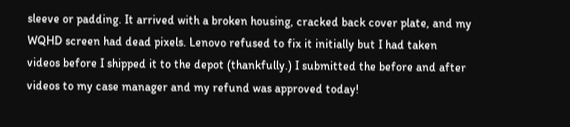sleeve or padding. It arrived with a broken housing, cracked back cover plate, and my WQHD screen had dead pixels. Lenovo refused to fix it initially but I had taken videos before I shipped it to the depot (thankfully.) I submitted the before and after videos to my case manager and my refund was approved today!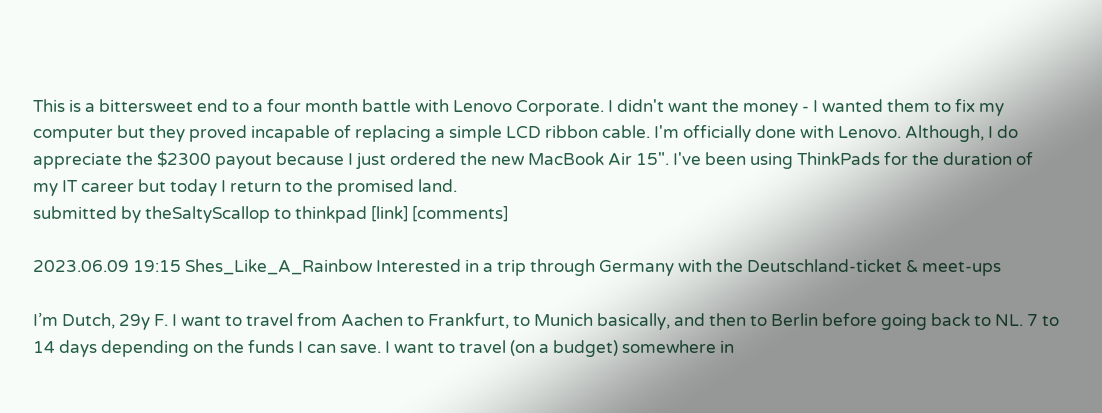This is a bittersweet end to a four month battle with Lenovo Corporate. I didn't want the money - I wanted them to fix my computer but they proved incapable of replacing a simple LCD ribbon cable. I'm officially done with Lenovo. Although, I do appreciate the $2300 payout because I just ordered the new MacBook Air 15". I've been using ThinkPads for the duration of my IT career but today I return to the promised land.
submitted by theSaltyScallop to thinkpad [link] [comments]

2023.06.09 19:15 Shes_Like_A_Rainbow Interested in a trip through Germany with the Deutschland-ticket & meet-ups

I’m Dutch, 29y F. I want to travel from Aachen to Frankfurt, to Munich basically, and then to Berlin before going back to NL. 7 to 14 days depending on the funds I can save. I want to travel (on a budget) somewhere in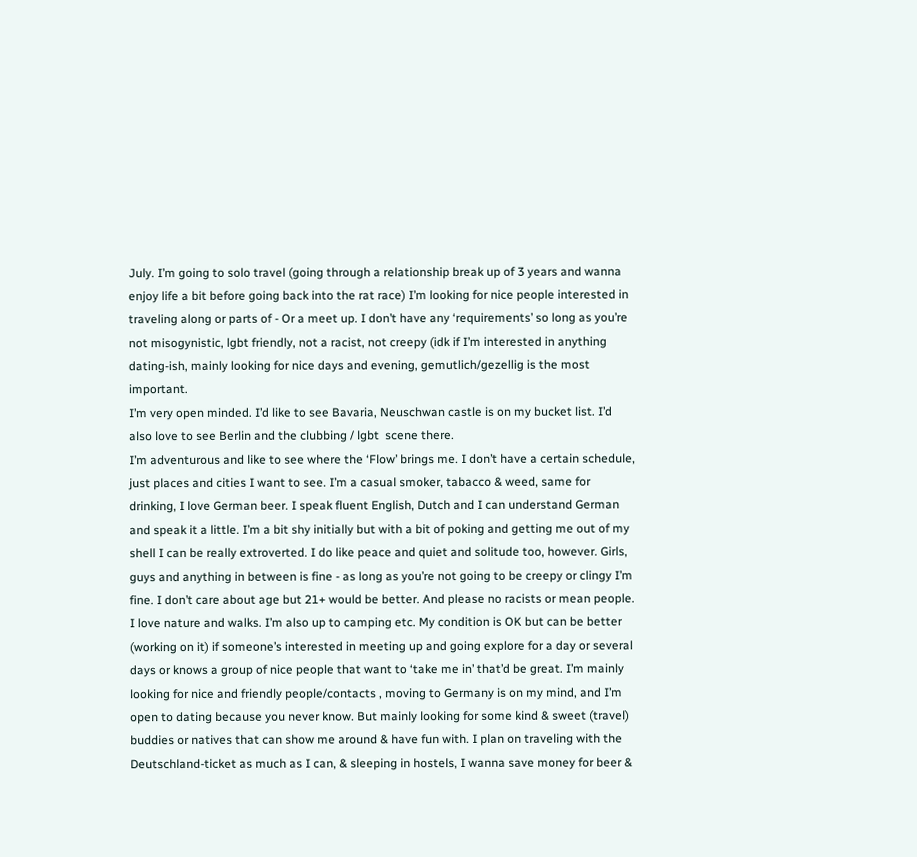July. I’m going to solo travel (going through a relationship break up of 3 years and wanna enjoy life a bit before going back into the rat race) I’m looking for nice people interested in traveling along or parts of - Or a meet up. I don’t have any ‘requirements’ so long as you’re not misogynistic, lgbt friendly, not a racist, not creepy (idk if I’m interested in anything dating-ish, mainly looking for nice days and evening, gemutlich/gezellig is the most important.
I’m very open minded. I’d like to see Bavaria, Neuschwan castle is on my bucket list. I’d also love to see Berlin and the clubbing / lgbt  scene there.
I’m adventurous and like to see where the ‘Flow’ brings me. I don’t have a certain schedule, just places and cities I want to see. I’m a casual smoker, tabacco & weed, same for drinking, I love German beer. I speak fluent English, Dutch and I can understand German and speak it a little. I’m a bit shy initially but with a bit of poking and getting me out of my shell I can be really extroverted. I do like peace and quiet and solitude too, however. Girls, guys and anything in between is fine - as long as you’re not going to be creepy or clingy I’m fine. I don’t care about age but 21+ would be better. And please no racists or mean people. I love nature and walks. I’m also up to camping etc. My condition is OK but can be better (working on it) if someone’s interested in meeting up and going explore for a day or several days or knows a group of nice people that want to ‘take me in’ that’d be great. I’m mainly looking for nice and friendly people/contacts , moving to Germany is on my mind, and I’m open to dating because you never know. But mainly looking for some kind & sweet (travel) buddies or natives that can show me around & have fun with. I plan on traveling with the Deutschland-ticket as much as I can, & sleeping in hostels, I wanna save money for beer &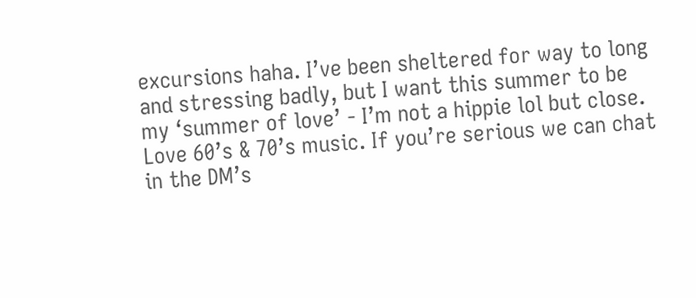excursions haha. I’ve been sheltered for way to long and stressing badly, but I want this summer to be my ‘summer of love’ - I’m not a hippie lol but close. Love 60’s & 70’s music. If you’re serious we can chat in the DM’s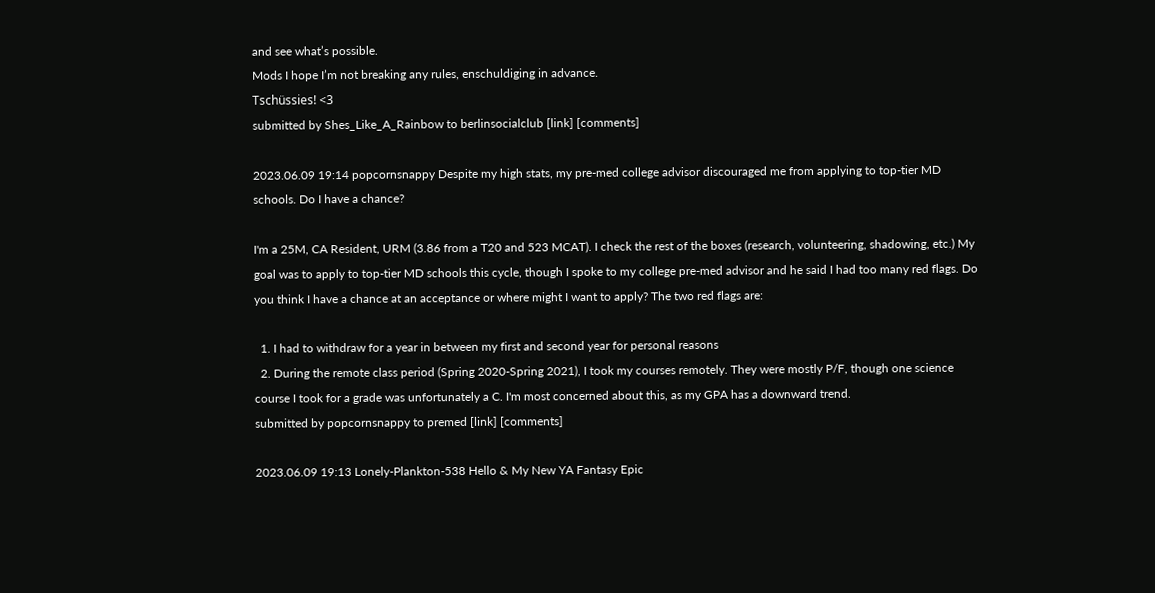and see what’s possible.
Mods I hope I’m not breaking any rules, enschuldiging in advance.
Tschüssies! <3
submitted by Shes_Like_A_Rainbow to berlinsocialclub [link] [comments]

2023.06.09 19:14 popcornsnappy Despite my high stats, my pre-med college advisor discouraged me from applying to top-tier MD schools. Do I have a chance?

I'm a 25M, CA Resident, URM (3.86 from a T20 and 523 MCAT). I check the rest of the boxes (research, volunteering, shadowing, etc.) My goal was to apply to top-tier MD schools this cycle, though I spoke to my college pre-med advisor and he said I had too many red flags. Do you think I have a chance at an acceptance or where might I want to apply? The two red flags are:

  1. I had to withdraw for a year in between my first and second year for personal reasons
  2. During the remote class period (Spring 2020-Spring 2021), I took my courses remotely. They were mostly P/F, though one science course I took for a grade was unfortunately a C. I'm most concerned about this, as my GPA has a downward trend.
submitted by popcornsnappy to premed [link] [comments]

2023.06.09 19:13 Lonely-Plankton-538 Hello & My New YA Fantasy Epic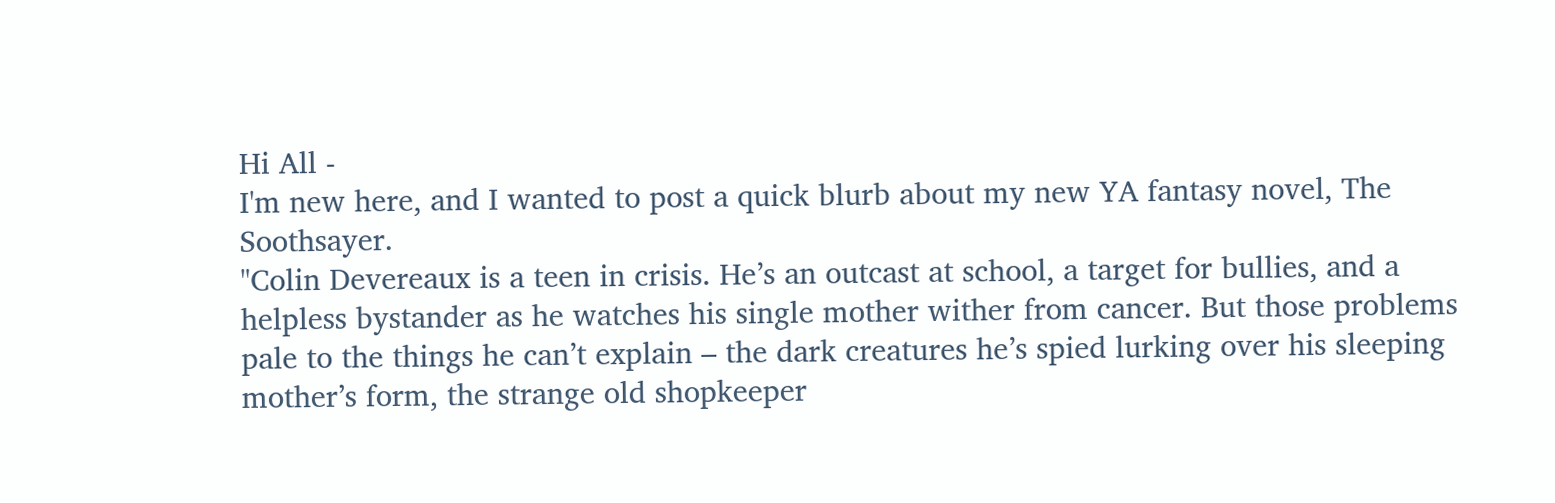Hi All -
I'm new here, and I wanted to post a quick blurb about my new YA fantasy novel, The Soothsayer.
"Colin Devereaux is a teen in crisis. He’s an outcast at school, a target for bullies, and a helpless bystander as he watches his single mother wither from cancer. But those problems pale to the things he can’t explain – the dark creatures he’s spied lurking over his sleeping mother’s form, the strange old shopkeeper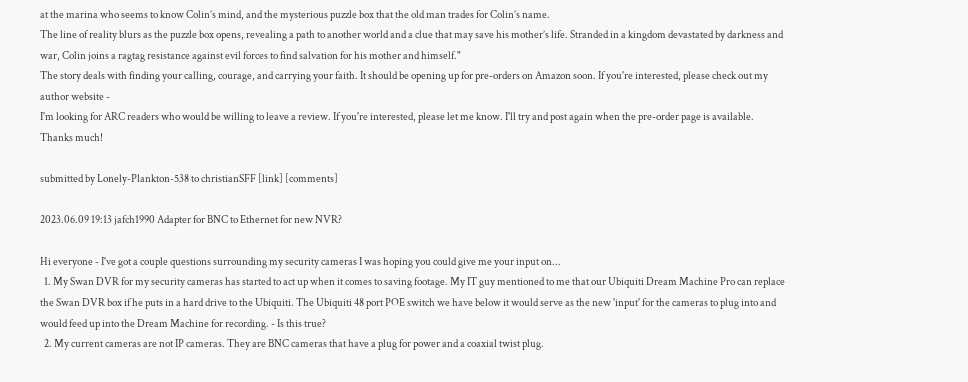at the marina who seems to know Colin’s mind, and the mysterious puzzle box that the old man trades for Colin’s name.
The line of reality blurs as the puzzle box opens, revealing a path to another world and a clue that may save his mother’s life. Stranded in a kingdom devastated by darkness and war, Colin joins a ragtag resistance against evil forces to find salvation for his mother and himself."
The story deals with finding your calling, courage, and carrying your faith. It should be opening up for pre-orders on Amazon soon. If you're interested, please check out my author website -
I'm looking for ARC readers who would be willing to leave a review. If you're interested, please let me know. I'll try and post again when the pre-order page is available.
Thanks much!

submitted by Lonely-Plankton-538 to christianSFF [link] [comments]

2023.06.09 19:13 jafch1990 Adapter for BNC to Ethernet for new NVR?

Hi everyone - I've got a couple questions surrounding my security cameras I was hoping you could give me your input on...
  1. My Swan DVR for my security cameras has started to act up when it comes to saving footage. My IT guy mentioned to me that our Ubiquiti Dream Machine Pro can replace the Swan DVR box if he puts in a hard drive to the Ubiquiti. The Ubiquiti 48 port POE switch we have below it would serve as the new 'input' for the cameras to plug into and would feed up into the Dream Machine for recording. - Is this true?
  2. My current cameras are not IP cameras. They are BNC cameras that have a plug for power and a coaxial twist plug.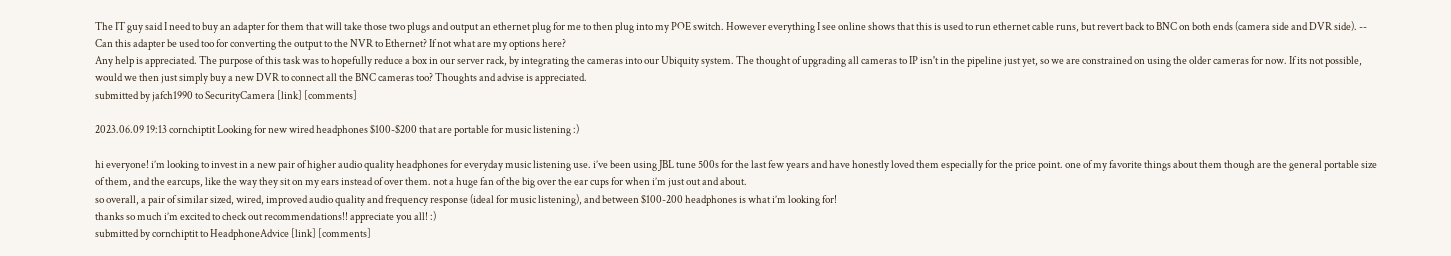The IT guy said I need to buy an adapter for them that will take those two plugs and output an ethernet plug for me to then plug into my POE switch. However everything I see online shows that this is used to run ethernet cable runs, but revert back to BNC on both ends (camera side and DVR side). -- Can this adapter be used too for converting the output to the NVR to Ethernet? If not what are my options here?
Any help is appreciated. The purpose of this task was to hopefully reduce a box in our server rack, by integrating the cameras into our Ubiquity system. The thought of upgrading all cameras to IP isn't in the pipeline just yet, so we are constrained on using the older cameras for now. If its not possible, would we then just simply buy a new DVR to connect all the BNC cameras too? Thoughts and advise is appreciated.
submitted by jafch1990 to SecurityCamera [link] [comments]

2023.06.09 19:13 cornchiptit Looking for new wired headphones $100-$200 that are portable for music listening :)

hi everyone! i’m looking to invest in a new pair of higher audio quality headphones for everyday music listening use. i’ve been using JBL tune 500s for the last few years and have honestly loved them especially for the price point. one of my favorite things about them though are the general portable size of them, and the earcups, like the way they sit on my ears instead of over them. not a huge fan of the big over the ear cups for when i’m just out and about.
so overall, a pair of similar sized, wired, improved audio quality and frequency response (ideal for music listening), and between $100-200 headphones is what i’m looking for!
thanks so much i’m excited to check out recommendations!! appreciate you all! :)
submitted by cornchiptit to HeadphoneAdvice [link] [comments]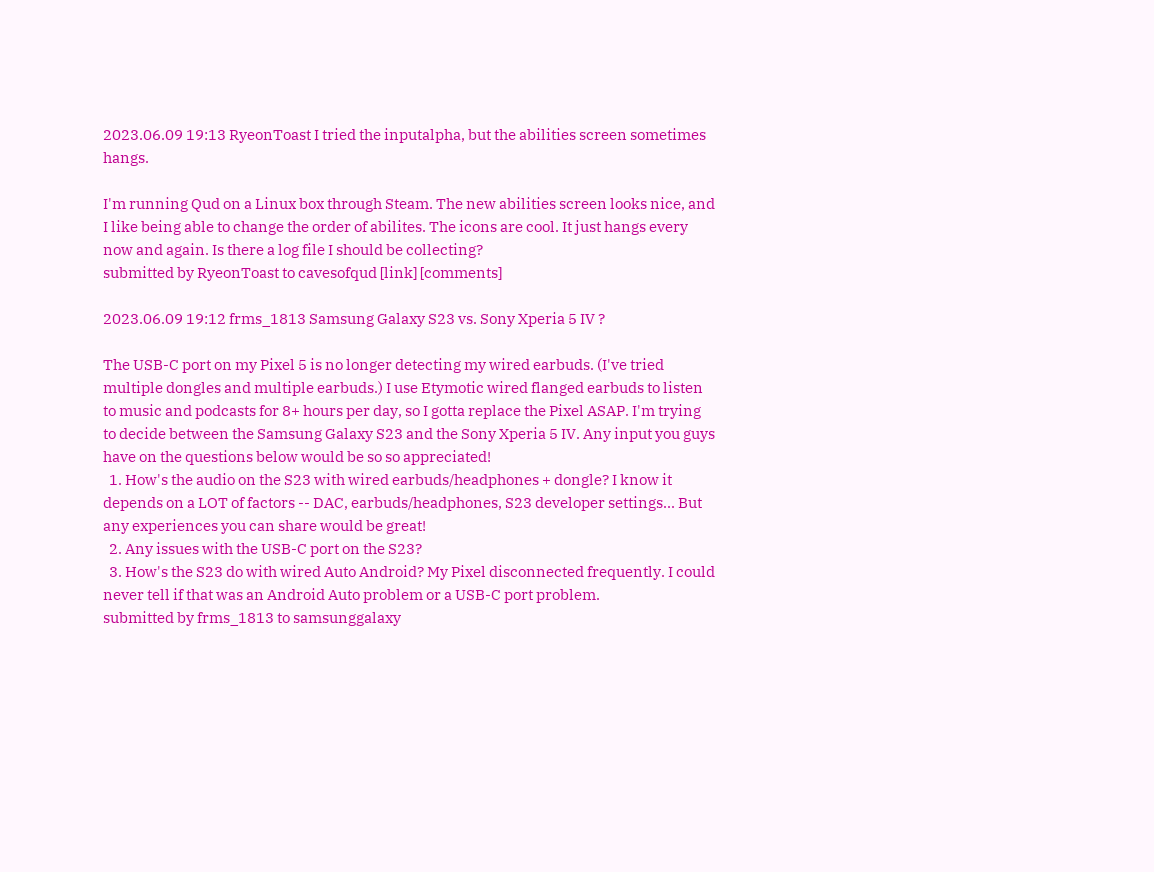2023.06.09 19:13 RyeonToast I tried the inputalpha, but the abilities screen sometimes hangs.

I'm running Qud on a Linux box through Steam. The new abilities screen looks nice, and I like being able to change the order of abilites. The icons are cool. It just hangs every now and again. Is there a log file I should be collecting?
submitted by RyeonToast to cavesofqud [link] [comments]

2023.06.09 19:12 frms_1813 Samsung Galaxy S23 vs. Sony Xperia 5 IV ?

The USB-C port on my Pixel 5 is no longer detecting my wired earbuds. (I've tried multiple dongles and multiple earbuds.) I use Etymotic wired flanged earbuds to listen to music and podcasts for 8+ hours per day, so I gotta replace the Pixel ASAP. I'm trying to decide between the Samsung Galaxy S23 and the Sony Xperia 5 IV. Any input you guys have on the questions below would be so so appreciated!
  1. How's the audio on the S23 with wired earbuds/headphones + dongle? I know it depends on a LOT of factors -- DAC, earbuds/headphones, S23 developer settings... But any experiences you can share would be great!
  2. Any issues with the USB-C port on the S23?
  3. How's the S23 do with wired Auto Android? My Pixel disconnected frequently. I could never tell if that was an Android Auto problem or a USB-C port problem.
submitted by frms_1813 to samsunggalaxy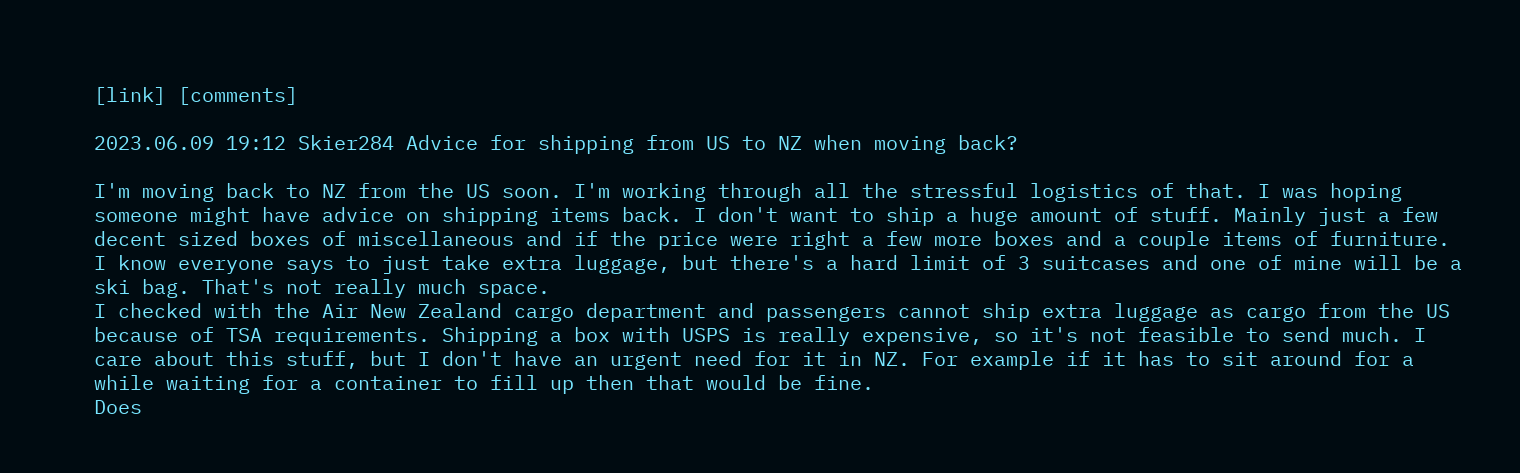[link] [comments]

2023.06.09 19:12 Skier284 Advice for shipping from US to NZ when moving back?

I'm moving back to NZ from the US soon. I'm working through all the stressful logistics of that. I was hoping someone might have advice on shipping items back. I don't want to ship a huge amount of stuff. Mainly just a few decent sized boxes of miscellaneous and if the price were right a few more boxes and a couple items of furniture.
I know everyone says to just take extra luggage, but there's a hard limit of 3 suitcases and one of mine will be a ski bag. That's not really much space.
I checked with the Air New Zealand cargo department and passengers cannot ship extra luggage as cargo from the US because of TSA requirements. Shipping a box with USPS is really expensive, so it's not feasible to send much. I care about this stuff, but I don't have an urgent need for it in NZ. For example if it has to sit around for a while waiting for a container to fill up then that would be fine.
Does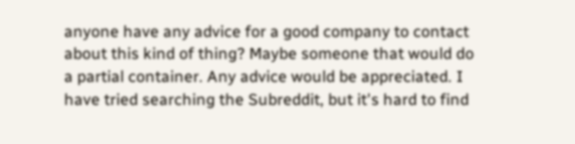anyone have any advice for a good company to contact about this kind of thing? Maybe someone that would do a partial container. Any advice would be appreciated. I have tried searching the Subreddit, but it's hard to find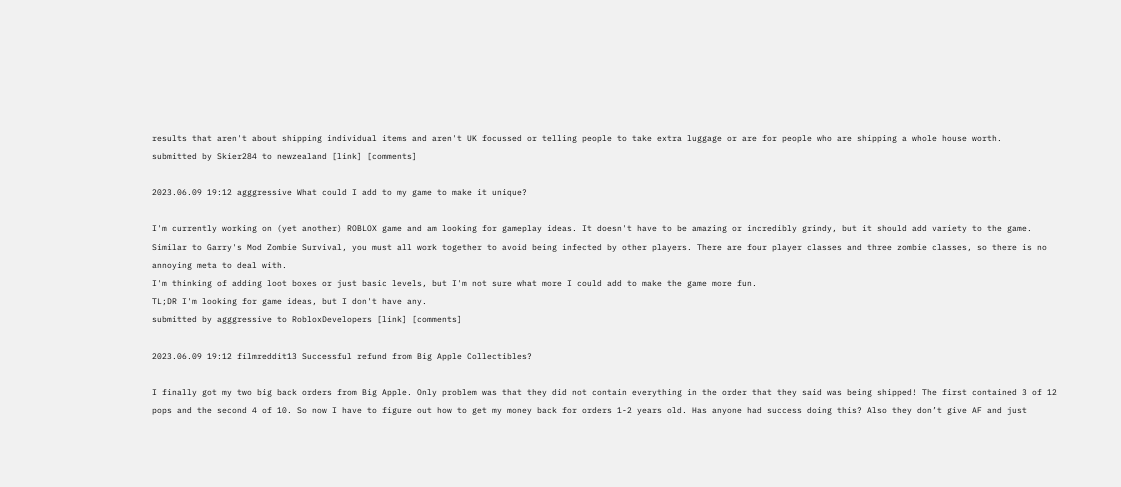results that aren't about shipping individual items and aren't UK focussed or telling people to take extra luggage or are for people who are shipping a whole house worth.
submitted by Skier284 to newzealand [link] [comments]

2023.06.09 19:12 agggressive What could I add to my game to make it unique?

I'm currently working on (yet another) ROBLOX game and am looking for gameplay ideas. It doesn't have to be amazing or incredibly grindy, but it should add variety to the game.
Similar to Garry's Mod Zombie Survival, you must all work together to avoid being infected by other players. There are four player classes and three zombie classes, so there is no annoying meta to deal with.
I'm thinking of adding loot boxes or just basic levels, but I'm not sure what more I could add to make the game more fun.
TL;DR I'm looking for game ideas, but I don't have any.
submitted by agggressive to RobloxDevelopers [link] [comments]

2023.06.09 19:12 filmreddit13 Successful refund from Big Apple Collectibles?

I finally got my two big back orders from Big Apple. Only problem was that they did not contain everything in the order that they said was being shipped! The first contained 3 of 12 pops and the second 4 of 10. So now I have to figure out how to get my money back for orders 1-2 years old. Has anyone had success doing this? Also they don’t give AF and just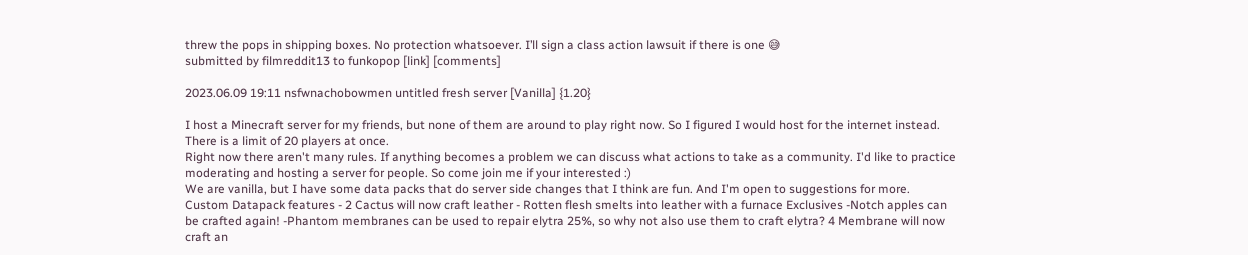threw the pops in shipping boxes. No protection whatsoever. I’ll sign a class action lawsuit if there is one 😅
submitted by filmreddit13 to funkopop [link] [comments]

2023.06.09 19:11 nsfwnachobowmen untitled fresh server [Vanilla] {1.20}

I host a Minecraft server for my friends, but none of them are around to play right now. So I figured I would host for the internet instead. There is a limit of 20 players at once.
Right now there aren't many rules. If anything becomes a problem we can discuss what actions to take as a community. I'd like to practice moderating and hosting a server for people. So come join me if your interested :)
We are vanilla, but I have some data packs that do server side changes that I think are fun. And I'm open to suggestions for more.
Custom Datapack features - 2 Cactus will now craft leather - Rotten flesh smelts into leather with a furnace Exclusives -Notch apples can be crafted again! -Phantom membranes can be used to repair elytra 25%, so why not also use them to craft elytra? 4 Membrane will now craft an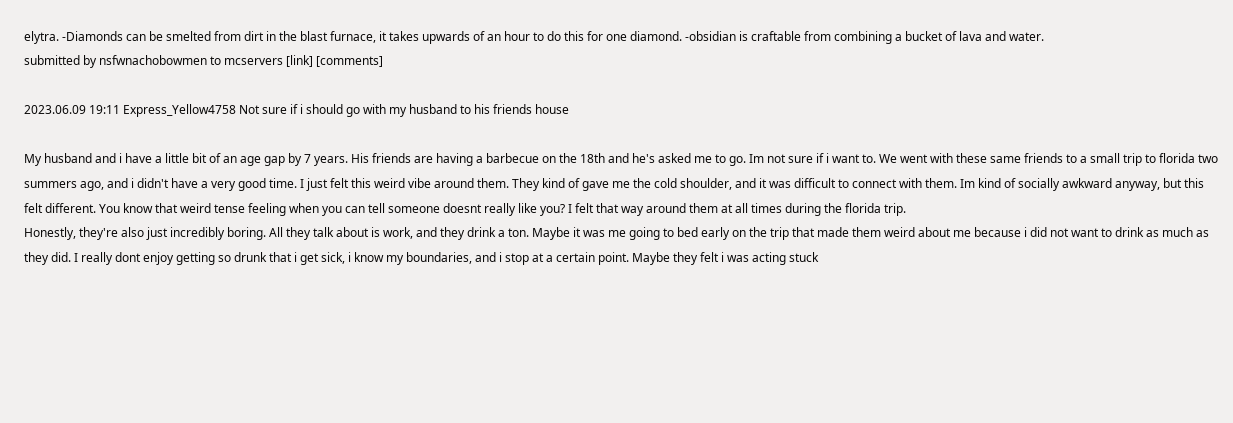elytra. -Diamonds can be smelted from dirt in the blast furnace, it takes upwards of an hour to do this for one diamond. -obsidian is craftable from combining a bucket of lava and water.
submitted by nsfwnachobowmen to mcservers [link] [comments]

2023.06.09 19:11 Express_Yellow4758 Not sure if i should go with my husband to his friends house

My husband and i have a little bit of an age gap by 7 years. His friends are having a barbecue on the 18th and he's asked me to go. Im not sure if i want to. We went with these same friends to a small trip to florida two summers ago, and i didn't have a very good time. I just felt this weird vibe around them. They kind of gave me the cold shoulder, and it was difficult to connect with them. Im kind of socially awkward anyway, but this felt different. You know that weird tense feeling when you can tell someone doesnt really like you? I felt that way around them at all times during the florida trip.
Honestly, they're also just incredibly boring. All they talk about is work, and they drink a ton. Maybe it was me going to bed early on the trip that made them weird about me because i did not want to drink as much as they did. I really dont enjoy getting so drunk that i get sick, i know my boundaries, and i stop at a certain point. Maybe they felt i was acting stuck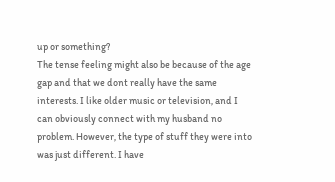up or something?
The tense feeling might also be because of the age gap and that we dont really have the same interests. I like older music or television, and I can obviously connect with my husband no problem. However, the type of stuff they were into was just different. I have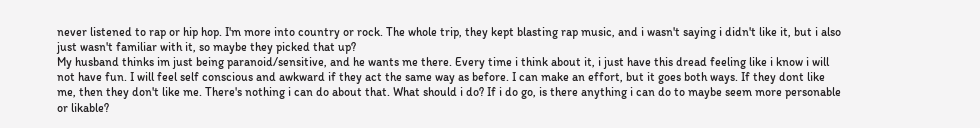never listened to rap or hip hop. I'm more into country or rock. The whole trip, they kept blasting rap music, and i wasn't saying i didn't like it, but i also just wasn't familiar with it, so maybe they picked that up?
My husband thinks im just being paranoid/sensitive, and he wants me there. Every time i think about it, i just have this dread feeling like i know i will not have fun. I will feel self conscious and awkward if they act the same way as before. I can make an effort, but it goes both ways. If they dont like me, then they don't like me. There's nothing i can do about that. What should i do? If i do go, is there anything i can do to maybe seem more personable or likable?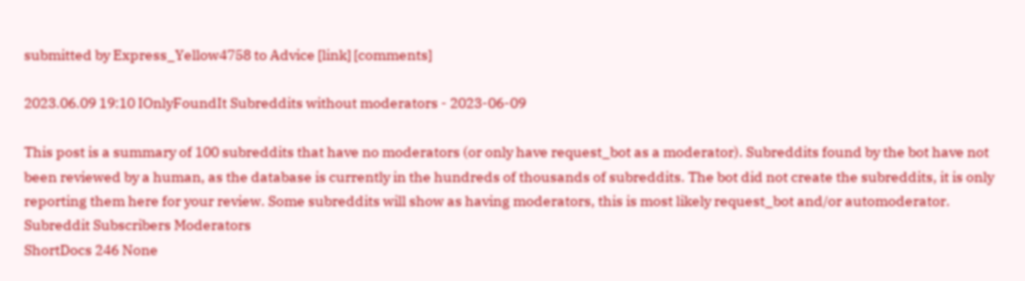submitted by Express_Yellow4758 to Advice [link] [comments]

2023.06.09 19:10 IOnlyFoundIt Subreddits without moderators - 2023-06-09

This post is a summary of 100 subreddits that have no moderators (or only have request_bot as a moderator). Subreddits found by the bot have not been reviewed by a human, as the database is currently in the hundreds of thousands of subreddits. The bot did not create the subreddits, it is only reporting them here for your review. Some subreddits will show as having moderators, this is most likely request_bot and/or automoderator.
Subreddit Subscribers Moderators
ShortDocs 246 None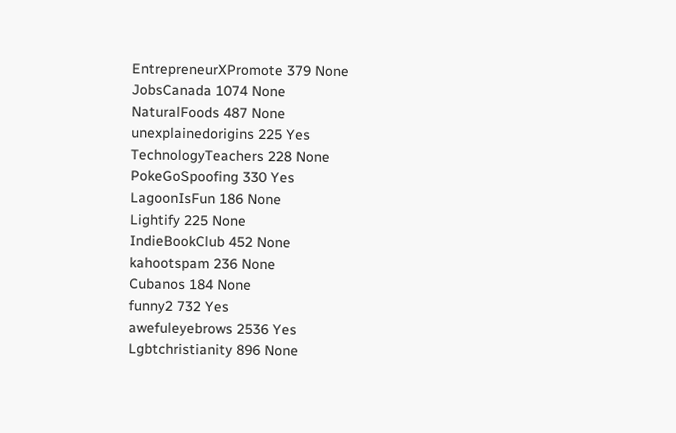EntrepreneurXPromote 379 None
JobsCanada 1074 None
NaturalFoods 487 None
unexplainedorigins 225 Yes
TechnologyTeachers 228 None
PokeGoSpoofing 330 Yes
LagoonIsFun 186 None
Lightify 225 None
IndieBookClub 452 None
kahootspam 236 None
Cubanos 184 None
funny2 732 Yes
awefuleyebrows 2536 Yes
Lgbtchristianity 896 None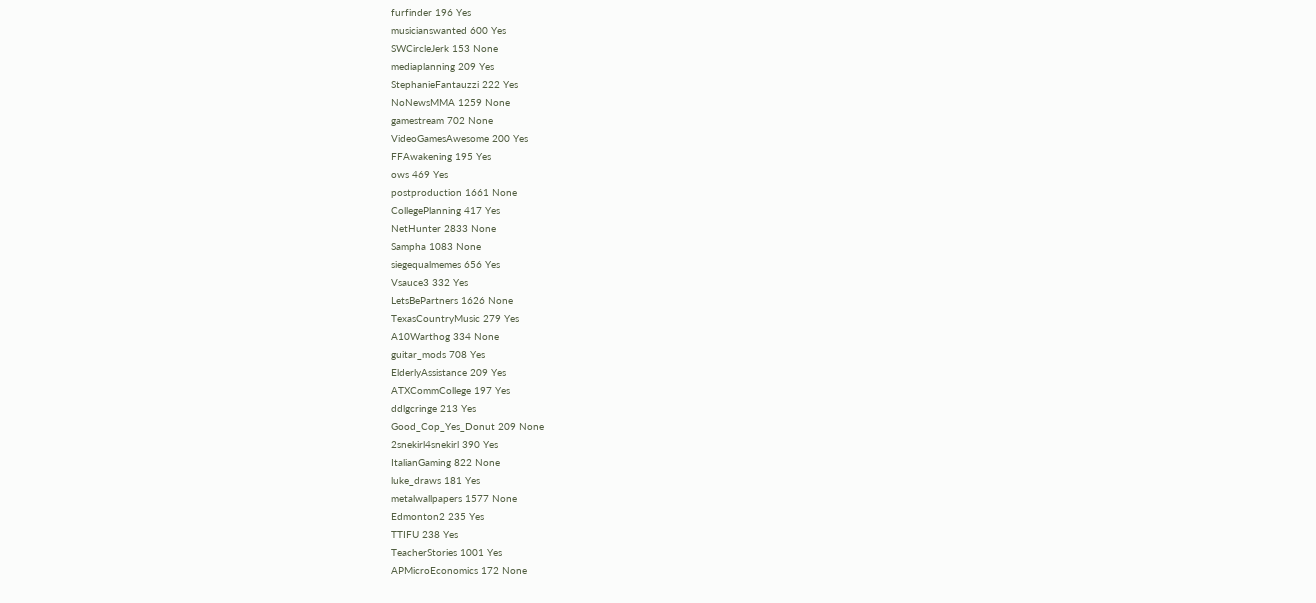furfinder 196 Yes
musicianswanted 600 Yes
SWCircleJerk 153 None
mediaplanning 209 Yes
StephanieFantauzzi 222 Yes
NoNewsMMA 1259 None
gamestream 702 None
VideoGamesAwesome 200 Yes
FFAwakening 195 Yes
ows 469 Yes
postproduction 1661 None
CollegePlanning 417 Yes
NetHunter 2833 None
Sampha 1083 None
siegequalmemes 656 Yes
Vsauce3 332 Yes
LetsBePartners 1626 None
TexasCountryMusic 279 Yes
A10Warthog 334 None
guitar_mods 708 Yes
ElderlyAssistance 209 Yes
ATXCommCollege 197 Yes
ddlgcringe 213 Yes
Good_Cop_Yes_Donut 209 None
2snekirl4snekirl 390 Yes
ItalianGaming 822 None
luke_draws 181 Yes
metalwallpapers 1577 None
Edmonton2 235 Yes
TTIFU 238 Yes
TeacherStories 1001 Yes
APMicroEconomics 172 None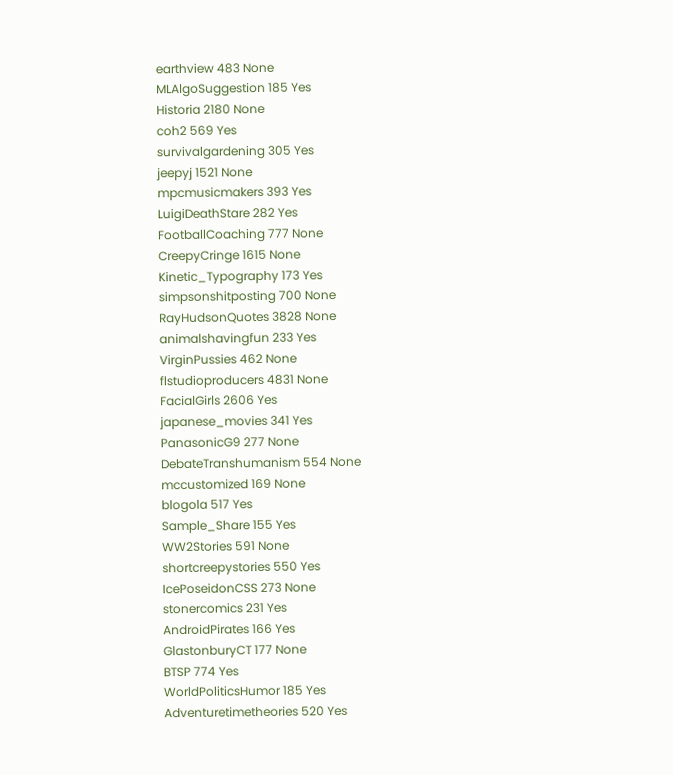earthview 483 None
MLAlgoSuggestion 185 Yes
Historia 2180 None
coh2 569 Yes
survivalgardening 305 Yes
jeepyj 1521 None
mpcmusicmakers 393 Yes
LuigiDeathStare 282 Yes
FootballCoaching 777 None
CreepyCringe 1615 None
Kinetic_Typography 173 Yes
simpsonshitposting 700 None
RayHudsonQuotes 3828 None
animalshavingfun 233 Yes
VirginPussies 462 None
flstudioproducers 4831 None
FacialGirls 2606 Yes
japanese_movies 341 Yes
PanasonicG9 277 None
DebateTranshumanism 554 None
mccustomized 169 None
blogola 517 Yes
Sample_Share 155 Yes
WW2Stories 591 None
shortcreepystories 550 Yes
IcePoseidonCSS 273 None
stonercomics 231 Yes
AndroidPirates 166 Yes
GlastonburyCT 177 None
BTSP 774 Yes
WorldPoliticsHumor 185 Yes
Adventuretimetheories 520 Yes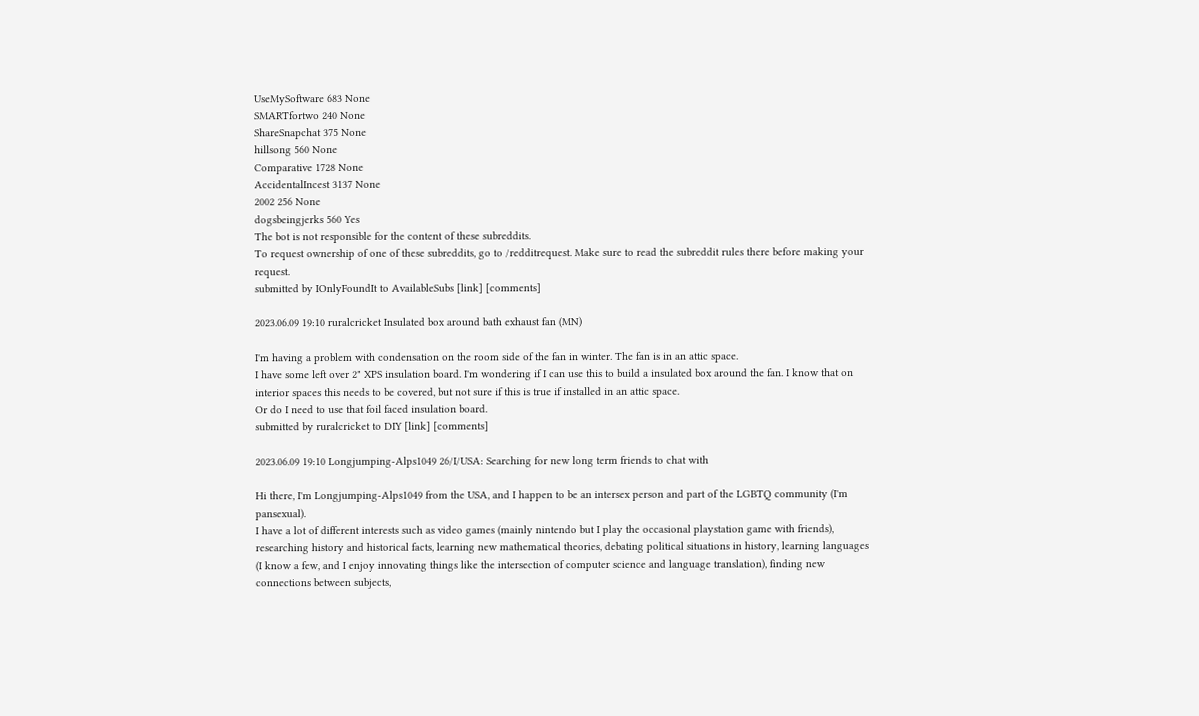UseMySoftware 683 None
SMARTfortwo 240 None
ShareSnapchat 375 None
hillsong 560 None
Comparative 1728 None
AccidentalIncest 3137 None
2002 256 None
dogsbeingjerks 560 Yes
The bot is not responsible for the content of these subreddits.
To request ownership of one of these subreddits, go to /redditrequest. Make sure to read the subreddit rules there before making your request.
submitted by IOnlyFoundIt to AvailableSubs [link] [comments]

2023.06.09 19:10 ruralcricket Insulated box around bath exhaust fan (MN)

I'm having a problem with condensation on the room side of the fan in winter. The fan is in an attic space.
I have some left over 2" XPS insulation board. I'm wondering if I can use this to build a insulated box around the fan. I know that on interior spaces this needs to be covered, but not sure if this is true if installed in an attic space.
Or do I need to use that foil faced insulation board.
submitted by ruralcricket to DIY [link] [comments]

2023.06.09 19:10 Longjumping-Alps1049 26/I/USA: Searching for new long term friends to chat with

Hi there, I'm Longjumping-Alps1049 from the USA, and I happen to be an intersex person and part of the LGBTQ community (I'm pansexual).
I have a lot of different interests such as video games (mainly nintendo but I play the occasional playstation game with friends), researching history and historical facts, learning new mathematical theories, debating political situations in history, learning languages (I know a few, and I enjoy innovating things like the intersection of computer science and language translation), finding new connections between subjects,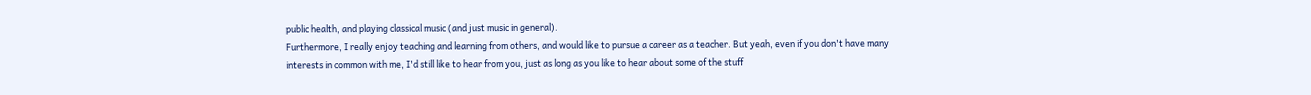public health, and playing classical music (and just music in general).
Furthermore, I really enjoy teaching and learning from others, and would like to pursue a career as a teacher. But yeah, even if you don't have many interests in common with me, I'd still like to hear from you, just as long as you like to hear about some of the stuff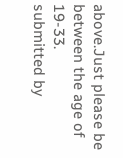above.Just please be between the age of 19-33.
submitted by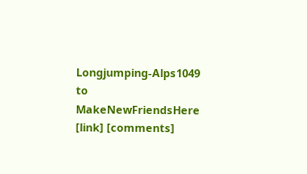Longjumping-Alps1049 to MakeNewFriendsHere [link] [comments]